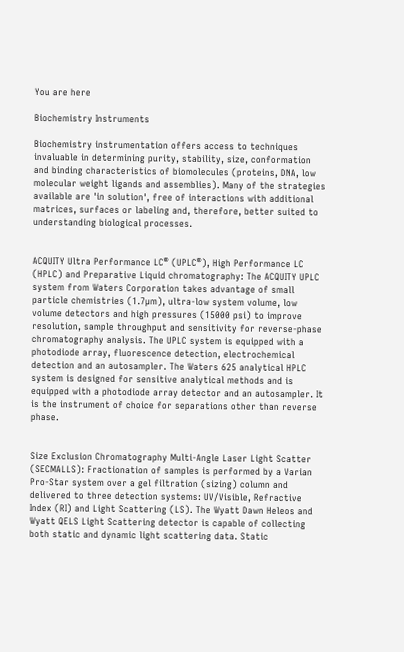You are here

Biochemistry Instruments

Biochemistry instrumentation offers access to techniques invaluable in determining purity, stability, size, conformation and binding characteristics of biomolecules (proteins, DNA, low molecular weight ligands and assemblies). Many of the strategies available are 'in solution', free of interactions with additional matrices, surfaces or labeling and, therefore, better suited to understanding biological processes.


ACQUITY Ultra Performance LC® (UPLC®), High Performance LC (HPLC) and Preparative Liquid chromatography: The ACQUITY UPLC system from Waters Corporation takes advantage of small particle chemistries (1.7µm), ultra-low system volume, low volume detectors and high pressures (15000 psi) to improve resolution, sample throughput and sensitivity for reverse-phase chromatography analysis. The UPLC system is equipped with a photodiode array, fluorescence detection, electrochemical detection and an autosampler. The Waters 625 analytical HPLC system is designed for sensitive analytical methods and is equipped with a photodiode array detector and an autosampler. It is the instrument of choice for separations other than reverse phase.


Size Exclusion Chromatography Multi-Angle Laser Light Scatter (SECMALLS): Fractionation of samples is performed by a Varian Pro-Star system over a gel filtration (sizing) column and delivered to three detection systems: UV/Visible, Refractive Index (RI) and Light Scattering (LS). The Wyatt Dawn Heleos and Wyatt QELS Light Scattering detector is capable of collecting both static and dynamic light scattering data. Static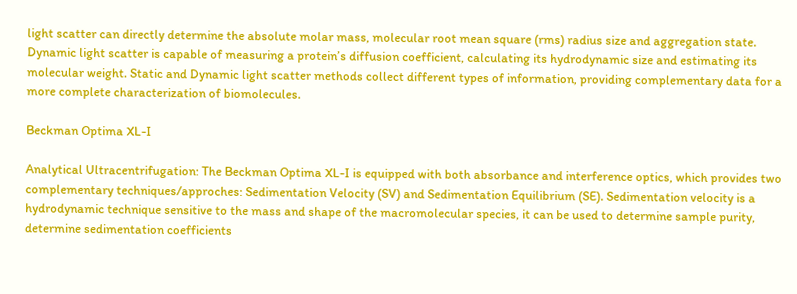light scatter can directly determine the absolute molar mass, molecular root mean square (rms) radius size and aggregation state. Dynamic light scatter is capable of measuring a protein’s diffusion coefficient, calculating its hydrodynamic size and estimating its molecular weight. Static and Dynamic light scatter methods collect different types of information, providing complementary data for a more complete characterization of biomolecules.

Beckman Optima XL-I

Analytical Ultracentrifugation: The Beckman Optima XL-I is equipped with both absorbance and interference optics, which provides two complementary techniques/approches: Sedimentation Velocity (SV) and Sedimentation Equilibrium (SE). Sedimentation velocity is a hydrodynamic technique sensitive to the mass and shape of the macromolecular species, it can be used to determine sample purity, determine sedimentation coefficients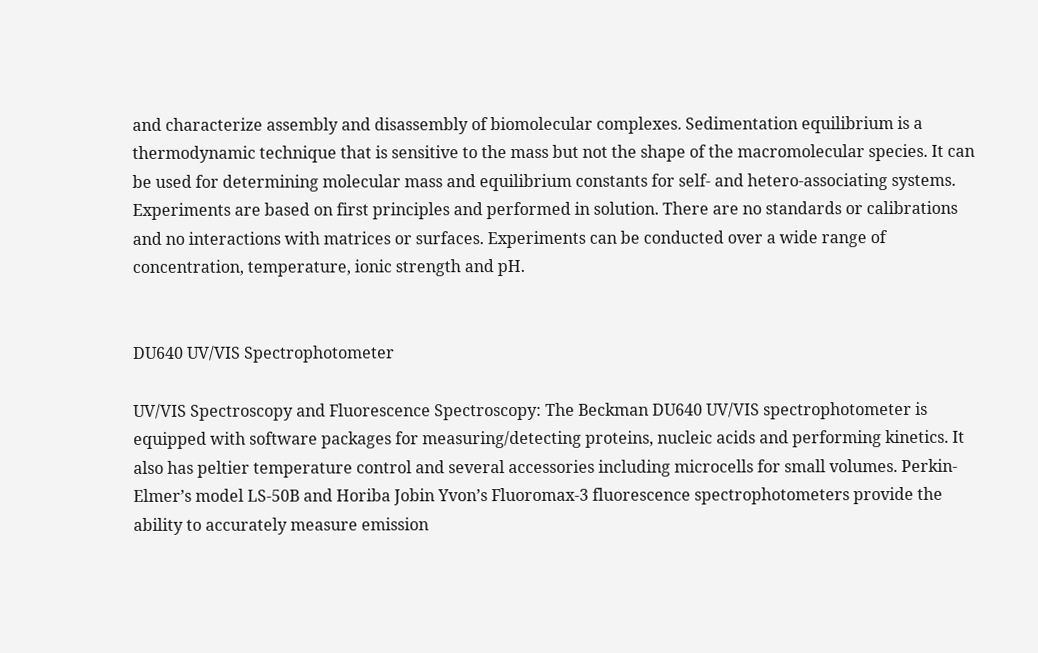and characterize assembly and disassembly of biomolecular complexes. Sedimentation equilibrium is a thermodynamic technique that is sensitive to the mass but not the shape of the macromolecular species. It can be used for determining molecular mass and equilibrium constants for self- and hetero-associating systems. Experiments are based on first principles and performed in solution. There are no standards or calibrations and no interactions with matrices or surfaces. Experiments can be conducted over a wide range of concentration, temperature, ionic strength and pH.


DU640 UV/VIS Spectrophotometer

UV/VIS Spectroscopy and Fluorescence Spectroscopy: The Beckman DU640 UV/VIS spectrophotometer is equipped with software packages for measuring/detecting proteins, nucleic acids and performing kinetics. It also has peltier temperature control and several accessories including microcells for small volumes. Perkin-Elmer’s model LS-50B and Horiba Jobin Yvon’s Fluoromax-3 fluorescence spectrophotometers provide the ability to accurately measure emission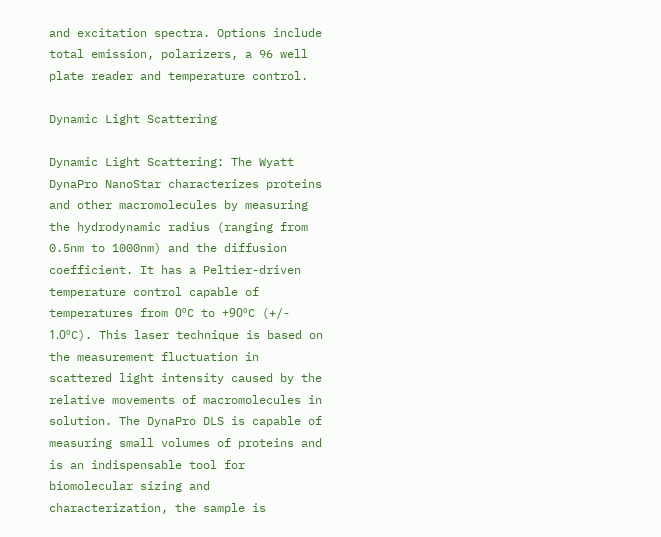and excitation spectra. Options include total emission, polarizers, a 96 well plate reader and temperature control.

Dynamic Light Scattering

Dynamic Light Scattering: The Wyatt DynaPro NanoStar characterizes proteins and other macromolecules by measuring the hydrodynamic radius (ranging from 0.5nm to 1000nm) and the diffusion coefficient. It has a Peltier-driven temperature control capable of temperatures from 0ºC to +90ºC (+/- 1.0ºC). This laser technique is based on the measurement fluctuation in scattered light intensity caused by the relative movements of macromolecules in solution. The DynaPro DLS is capable of measuring small volumes of proteins and is an indispensable tool for biomolecular sizing and characterization, the sample is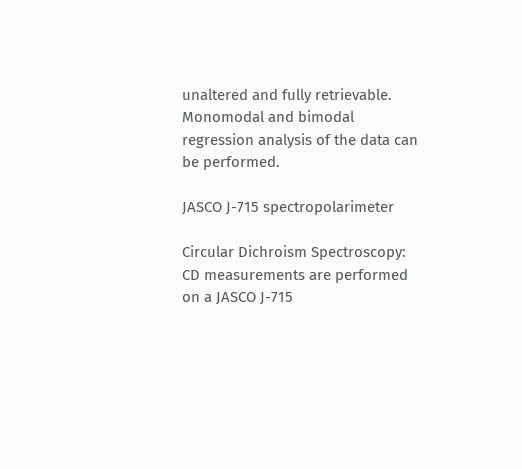unaltered and fully retrievable. Monomodal and bimodal regression analysis of the data can be performed.

JASCO J-715 spectropolarimeter

Circular Dichroism Spectroscopy: CD measurements are performed on a JASCO J-715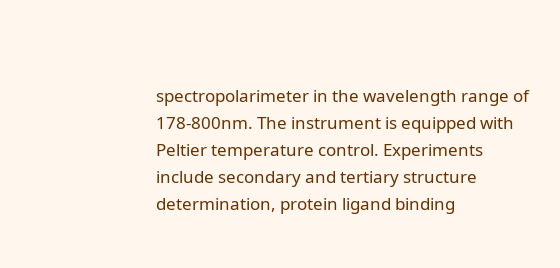spectropolarimeter in the wavelength range of 178-800nm. The instrument is equipped with Peltier temperature control. Experiments include secondary and tertiary structure determination, protein ligand binding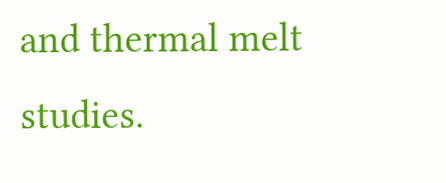and thermal melt studies.